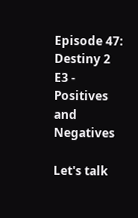Episode 47: Destiny 2 E3 - Positives and Negatives

Let's talk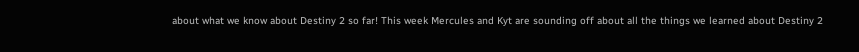about what we know about Destiny 2 so far! This week Mercules and Kyt are sounding off about all the things we learned about Destiny 2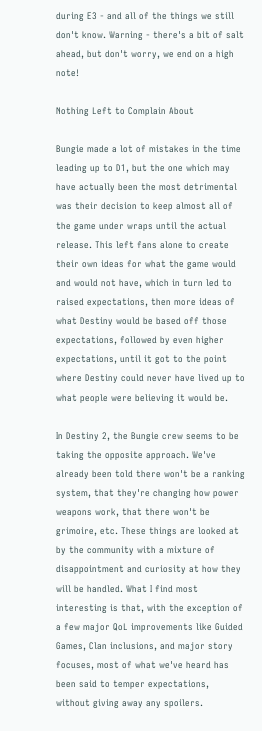during E3 - and all of the things we still don't know. Warning - there's a bit of salt ahead, but don't worry, we end on a high note!

Nothing Left to Complain About

Bungie made a lot of mistakes in the time leading up to D1, but the one which may have actually been the most detrimental was their decision to keep almost all of the game under wraps until the actual release. This left fans alone to create their own ideas for what the game would and would not have, which in turn led to raised expectations, then more ideas of what Destiny would be based off those expectations, followed by even higher expectations, until it got to the point where Destiny could never have lived up to what people were believing it would be.

In Destiny 2, the Bungie crew seems to be taking the opposite approach. We've already been told there won't be a ranking system, that they're changing how power weapons work, that there won't be grimoire, etc. These things are looked at by the community with a mixture of disappointment and curiosity at how they will be handled. What I find most interesting is that, with the exception of a few major QoL improvements like Guided Games, Clan inclusions, and major story focuses, most of what we've heard has been said to temper expectations, without giving away any spoilers.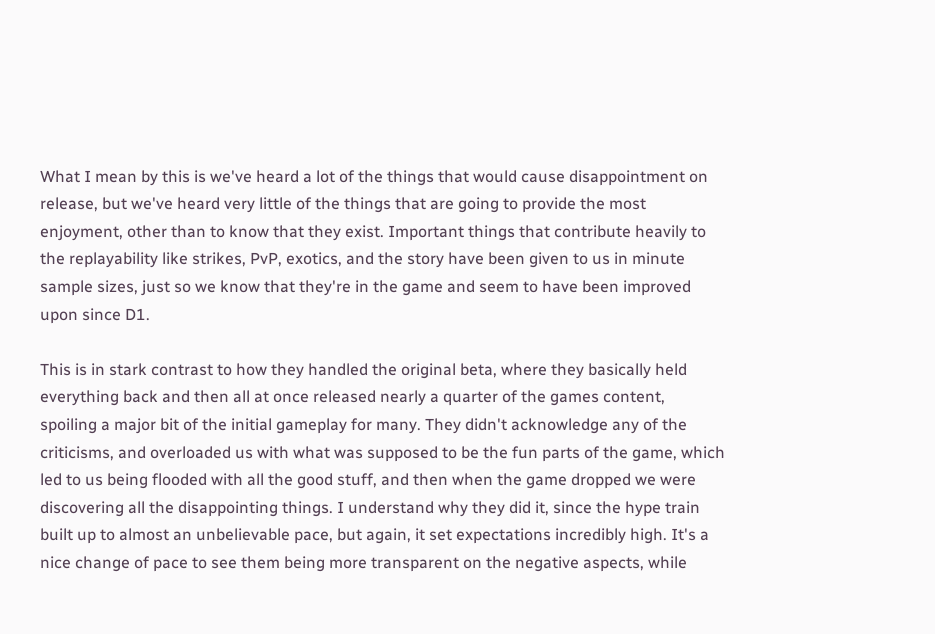What I mean by this is we've heard a lot of the things that would cause disappointment on release, but we've heard very little of the things that are going to provide the most enjoyment, other than to know that they exist. Important things that contribute heavily to the replayability like strikes, PvP, exotics, and the story have been given to us in minute sample sizes, just so we know that they're in the game and seem to have been improved upon since D1.

This is in stark contrast to how they handled the original beta, where they basically held everything back and then all at once released nearly a quarter of the games content, spoiling a major bit of the initial gameplay for many. They didn't acknowledge any of the criticisms, and overloaded us with what was supposed to be the fun parts of the game, which led to us being flooded with all the good stuff, and then when the game dropped we were discovering all the disappointing things. I understand why they did it, since the hype train built up to almost an unbelievable pace, but again, it set expectations incredibly high. It's a nice change of pace to see them being more transparent on the negative aspects, while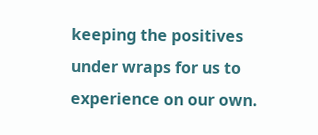keeping the positives under wraps for us to experience on our own.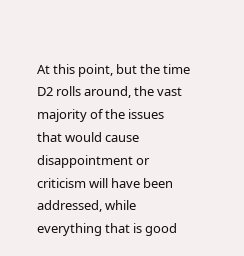At this point, but the time D2 rolls around, the vast majority of the issues that would cause disappointment or criticism will have been addressed, while everything that is good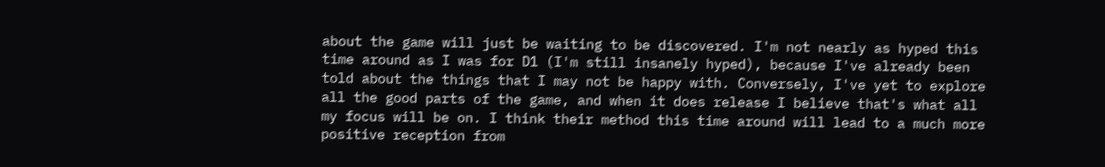about the game will just be waiting to be discovered. I'm not nearly as hyped this time around as I was for D1 (I'm still insanely hyped), because I've already been told about the things that I may not be happy with. Conversely, I've yet to explore all the good parts of the game, and when it does release I believe that's what all my focus will be on. I think their method this time around will lead to a much more positive reception from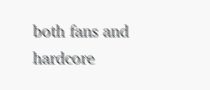both fans and hardcore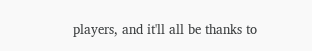players, and it'll all be thanks to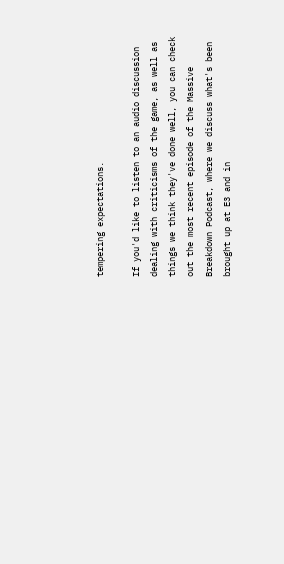tempering expectations.

If you'd like to listen to an audio discussion dealing with criticisms of the game, as well as things we think they've done well, you can check out the most recent episode of the Massive Breakdown Podcast, where we discuss what's been brought up at E3 and in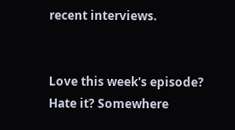recent interviews.


Love this week's episode? Hate it? Somewhere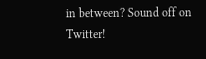in between? Sound off on Twitter!